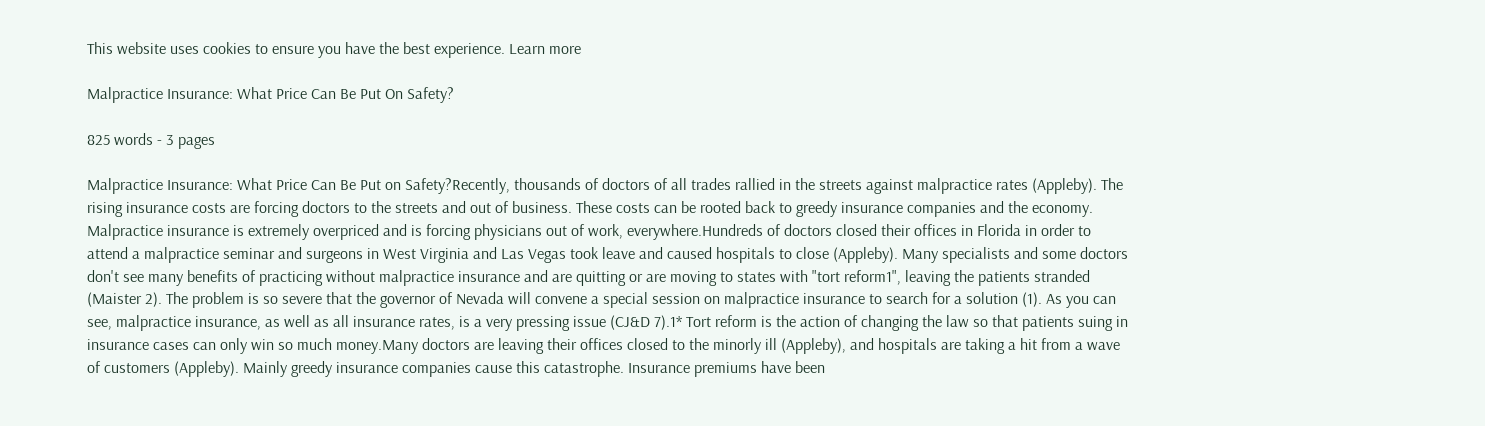This website uses cookies to ensure you have the best experience. Learn more

Malpractice Insurance: What Price Can Be Put On Safety?

825 words - 3 pages

Malpractice Insurance: What Price Can Be Put on Safety?Recently, thousands of doctors of all trades rallied in the streets against malpractice rates (Appleby). The rising insurance costs are forcing doctors to the streets and out of business. These costs can be rooted back to greedy insurance companies and the economy. Malpractice insurance is extremely overpriced and is forcing physicians out of work, everywhere.Hundreds of doctors closed their offices in Florida in order to attend a malpractice seminar and surgeons in West Virginia and Las Vegas took leave and caused hospitals to close (Appleby). Many specialists and some doctors don't see many benefits of practicing without malpractice insurance and are quitting or are moving to states with "tort reform1", leaving the patients stranded (Maister 2). The problem is so severe that the governor of Nevada will convene a special session on malpractice insurance to search for a solution (1). As you can see, malpractice insurance, as well as all insurance rates, is a very pressing issue (CJ&D 7).1* Tort reform is the action of changing the law so that patients suing in insurance cases can only win so much money.Many doctors are leaving their offices closed to the minorly ill (Appleby), and hospitals are taking a hit from a wave of customers (Appleby). Mainly greedy insurance companies cause this catastrophe. Insurance premiums have been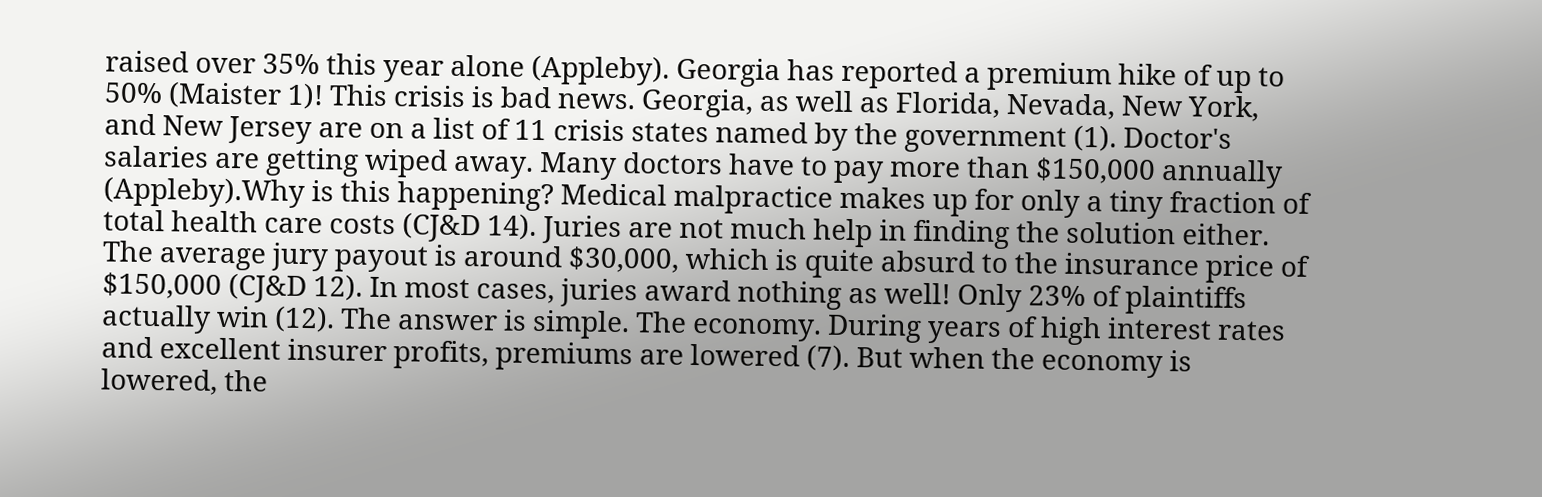raised over 35% this year alone (Appleby). Georgia has reported a premium hike of up to 50% (Maister 1)! This crisis is bad news. Georgia, as well as Florida, Nevada, New York, and New Jersey are on a list of 11 crisis states named by the government (1). Doctor's salaries are getting wiped away. Many doctors have to pay more than $150,000 annually (Appleby).Why is this happening? Medical malpractice makes up for only a tiny fraction of total health care costs (CJ&D 14). Juries are not much help in finding the solution either. The average jury payout is around $30,000, which is quite absurd to the insurance price of $150,000 (CJ&D 12). In most cases, juries award nothing as well! Only 23% of plaintiffs actually win (12). The answer is simple. The economy. During years of high interest rates and excellent insurer profits, premiums are lowered (7). But when the economy is lowered, the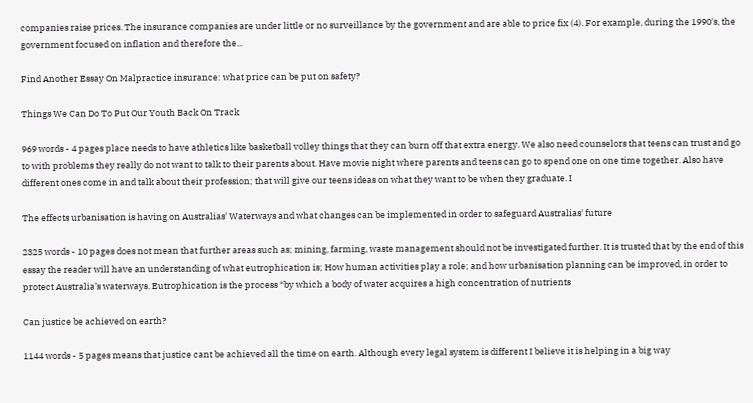companies raise prices. The insurance companies are under little or no surveillance by the government and are able to price fix (4). For example, during the 1990's, the government focused on inflation and therefore the...

Find Another Essay On Malpractice insurance: what price can be put on safety?

Things We Can Do To Put Our Youth Back On Track

969 words - 4 pages place needs to have athletics like basketball volley things that they can burn off that extra energy. We also need counselors that teens can trust and go to with problems they really do not want to talk to their parents about. Have movie night where parents and teens can go to spend one on one time together. Also have different ones come in and talk about their profession; that will give our teens ideas on what they want to be when they graduate. I

The effects urbanisation is having on Australias' Waterways and what changes can be implemented in order to safeguard Australias' future

2325 words - 10 pages does not mean that further areas such as; mining, farming, waste management should not be investigated further. It is trusted that by the end of this essay the reader will have an understanding of what eutrophication is; How human activities play a role; and how urbanisation planning can be improved, in order to protect Australia’s waterways. Eutrophication is the process “by which a body of water acquires a high concentration of nutrients

Can justice be achieved on earth?

1144 words - 5 pages means that justice cant be achieved all the time on earth. Although every legal system is different I believe it is helping in a big way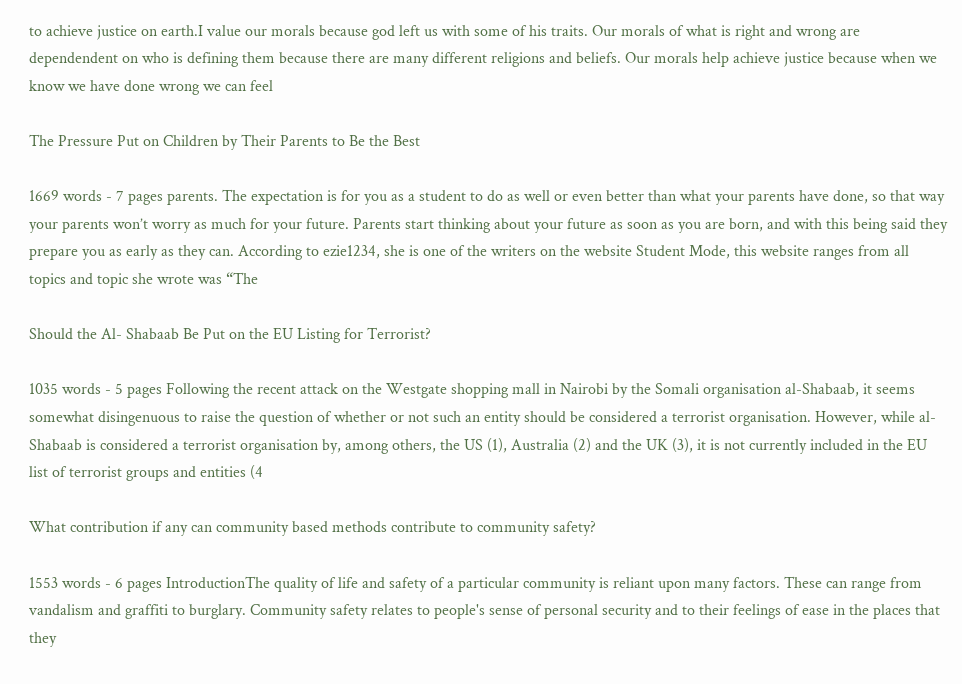to achieve justice on earth.I value our morals because god left us with some of his traits. Our morals of what is right and wrong are dependendent on who is defining them because there are many different religions and beliefs. Our morals help achieve justice because when we know we have done wrong we can feel

The Pressure Put on Children by Their Parents to Be the Best

1669 words - 7 pages parents. The expectation is for you as a student to do as well or even better than what your parents have done, so that way your parents won’t worry as much for your future. Parents start thinking about your future as soon as you are born, and with this being said they prepare you as early as they can. According to ezie1234, she is one of the writers on the website Student Mode, this website ranges from all topics and topic she wrote was “The

Should the Al- Shabaab Be Put on the EU Listing for Terrorist?

1035 words - 5 pages Following the recent attack on the Westgate shopping mall in Nairobi by the Somali organisation al-Shabaab, it seems somewhat disingenuous to raise the question of whether or not such an entity should be considered a terrorist organisation. However, while al-Shabaab is considered a terrorist organisation by, among others, the US (1), Australia (2) and the UK (3), it is not currently included in the EU list of terrorist groups and entities (4

What contribution if any can community based methods contribute to community safety?

1553 words - 6 pages IntroductionThe quality of life and safety of a particular community is reliant upon many factors. These can range from vandalism and graffiti to burglary. Community safety relates to people's sense of personal security and to their feelings of ease in the places that they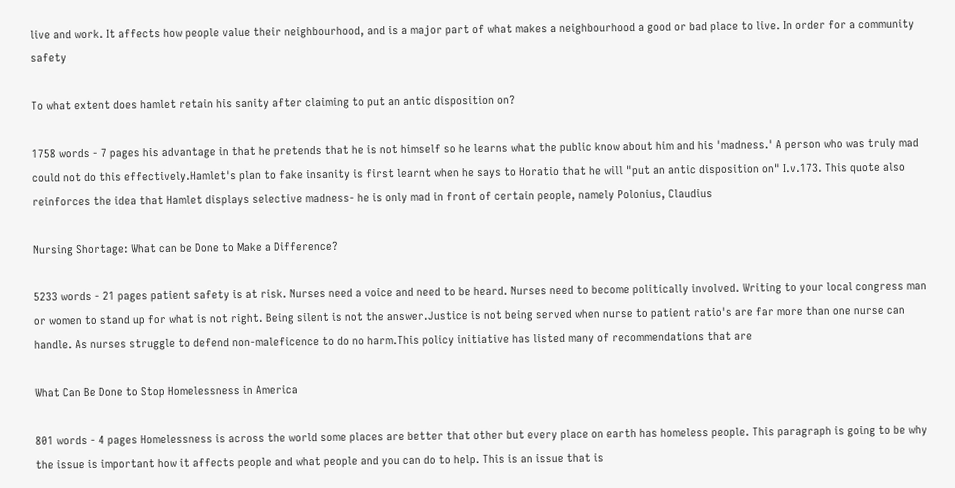live and work. It affects how people value their neighbourhood, and is a major part of what makes a neighbourhood a good or bad place to live. In order for a community safety

To what extent does hamlet retain his sanity after claiming to put an antic disposition on?

1758 words - 7 pages his advantage in that he pretends that he is not himself so he learns what the public know about him and his 'madness.' A person who was truly mad could not do this effectively.Hamlet's plan to fake insanity is first learnt when he says to Horatio that he will "put an antic disposition on" I.v.173. This quote also reinforces the idea that Hamlet displays selective madness- he is only mad in front of certain people, namely Polonius, Claudius

Nursing Shortage: What can be Done to Make a Difference?

5233 words - 21 pages patient safety is at risk. Nurses need a voice and need to be heard. Nurses need to become politically involved. Writing to your local congress man or women to stand up for what is not right. Being silent is not the answer.Justice is not being served when nurse to patient ratio's are far more than one nurse can handle. As nurses struggle to defend non-maleficence to do no harm.This policy initiative has listed many of recommendations that are

What Can Be Done to Stop Homelessness in America

801 words - 4 pages Homelessness is across the world some places are better that other but every place on earth has homeless people. This paragraph is going to be why the issue is important how it affects people and what people and you can do to help. This is an issue that is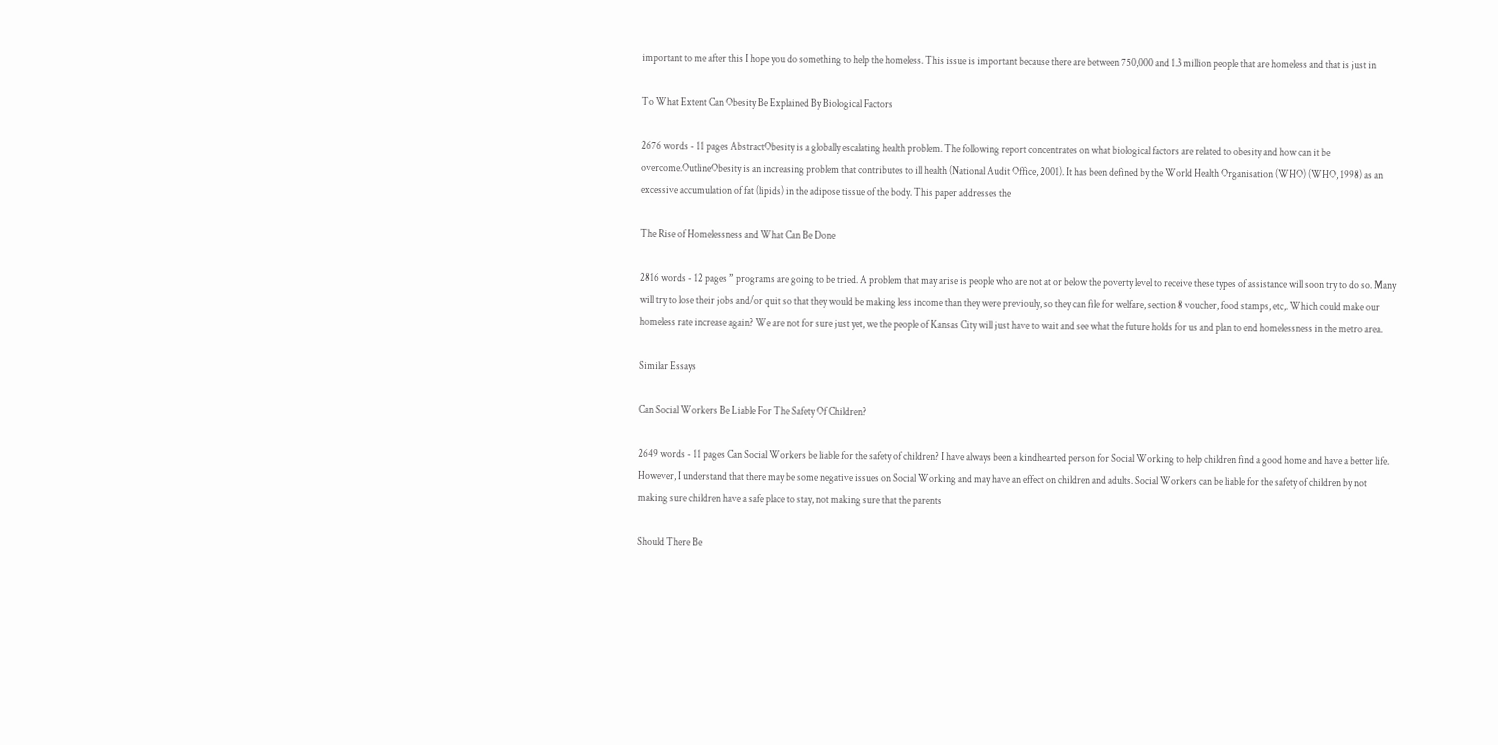important to me after this I hope you do something to help the homeless. This issue is important because there are between 750,000 and 1.3 million people that are homeless and that is just in

To What Extent Can Obesity Be Explained By Biological Factors

2676 words - 11 pages AbstractObesity is a globally escalating health problem. The following report concentrates on what biological factors are related to obesity and how can it be overcome.OutlineObesity is an increasing problem that contributes to ill health (National Audit Office, 2001). It has been defined by the World Health Organisation (WHO) (WHO, 1998) as an excessive accumulation of fat (lipids) in the adipose tissue of the body. This paper addresses the

The Rise of Homelessness and What Can Be Done

2816 words - 12 pages ” programs are going to be tried. A problem that may arise is people who are not at or below the poverty level to receive these types of assistance will soon try to do so. Many will try to lose their jobs and/or quit so that they would be making less income than they were previouly, so they can file for welfare, section 8 voucher, food stamps, etc,. Which could make our homeless rate increase again? We are not for sure just yet, we the people of Kansas City will just have to wait and see what the future holds for us and plan to end homelessness in the metro area.

Similar Essays

Can Social Workers Be Liable For The Safety Of Children?

2649 words - 11 pages Can Social Workers be liable for the safety of children? I have always been a kindhearted person for Social Working to help children find a good home and have a better life. However, I understand that there may be some negative issues on Social Working and may have an effect on children and adults. Social Workers can be liable for the safety of children by not making sure children have a safe place to stay, not making sure that the parents

Should There Be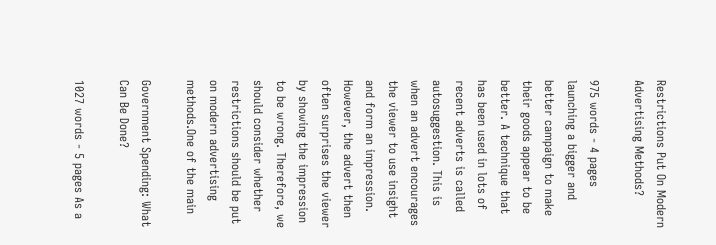Restrictions Put On Modern Advertising Methods?

975 words - 4 pages launching a bigger and better campaign to make their goods appear to be better. A technique that has been used in lots of recent adverts is called autosuggestion. This is when an advert encourages the viewer to use insight and form an impression. However, the advert then often surprises the viewer by showing the impression to be wrong. Therefore, we should consider whether restrictions should be put on modern advertising methods.One of the main

Government Spending: What Can Be Done?

1027 words - 5 pages As a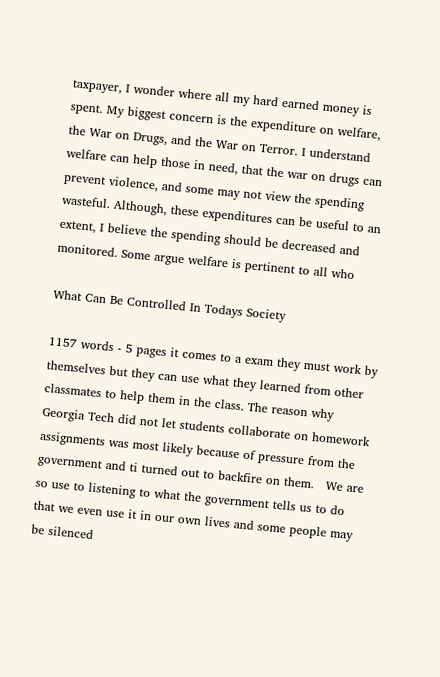taxpayer, I wonder where all my hard earned money is spent. My biggest concern is the expenditure on welfare, the War on Drugs, and the War on Terror. I understand welfare can help those in need, that the war on drugs can prevent violence, and some may not view the spending wasteful. Although, these expenditures can be useful to an extent, I believe the spending should be decreased and monitored. Some argue welfare is pertinent to all who

What Can Be Controlled In Todays Society

1157 words - 5 pages it comes to a exam they must work by themselves but they can use what they learned from other classmates to help them in the class. The reason why Georgia Tech did not let students collaborate on homework assignments was most likely because of pressure from the government and ti turned out to backfire on them.   We are so use to listening to what the government tells us to do that we even use it in our own lives and some people may be silenced